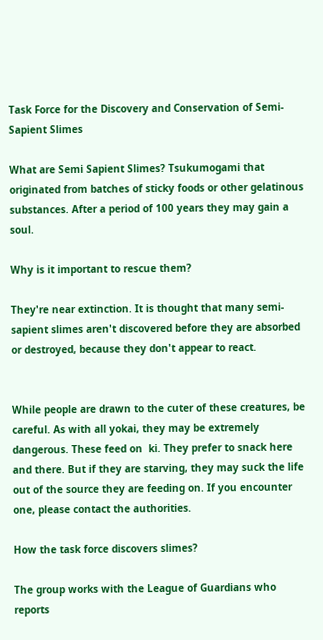Task Force for the Discovery and Conservation of Semi-Sapient Slimes

What are Semi Sapient Slimes? Tsukumogami that originated from batches of sticky foods or other gelatinous substances. After a period of 100 years they may gain a soul.

Why is it important to rescue them?

They're near extinction. It is thought that many semi-sapient slimes aren't discovered before they are absorbed or destroyed, because they don't appear to react.


While people are drawn to the cuter of these creatures, be careful. As with all yokai, they may be extremely dangerous. These feed on  ki. They prefer to snack here and there. But if they are starving, they may suck the life out of the source they are feeding on. If you encounter one, please contact the authorities.

How the task force discovers slimes?

The group works with the League of Guardians who reports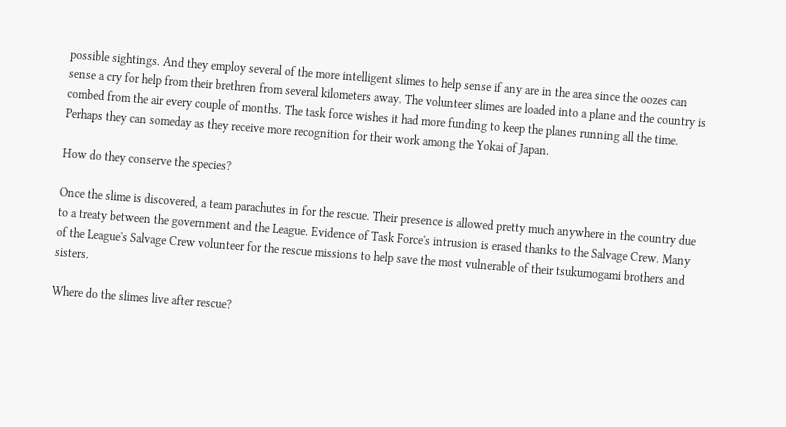possible sightings. And they employ several of the more intelligent slimes to help sense if any are in the area since the oozes can sense a cry for help from their brethren from several kilometers away. The volunteer slimes are loaded into a plane and the country is combed from the air every couple of months. The task force wishes it had more funding to keep the planes running all the time. Perhaps they can someday as they receive more recognition for their work among the Yokai of Japan.

How do they conserve the species?

Once the slime is discovered, a team parachutes in for the rescue. Their presence is allowed pretty much anywhere in the country due to a treaty between the government and the League. Evidence of Task Force's intrusion is erased thanks to the Salvage Crew. Many of the League's Salvage Crew volunteer for the rescue missions to help save the most vulnerable of their tsukumogami brothers and sisters.

Where do the slimes live after rescue?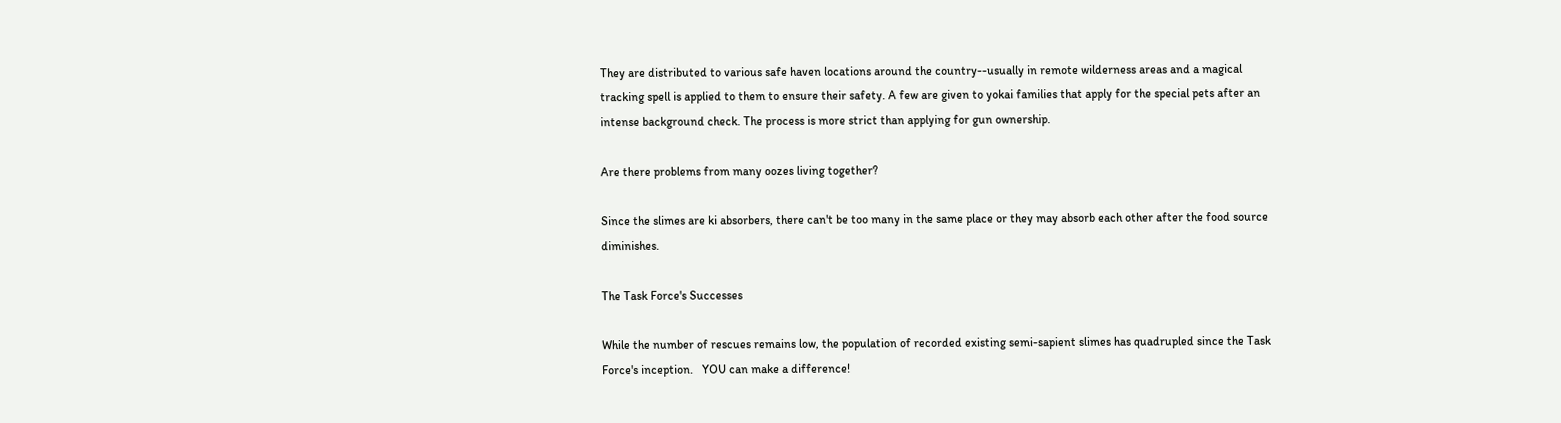They are distributed to various safe haven locations around the country--usually in remote wilderness areas and a magical tracking spell is applied to them to ensure their safety. A few are given to yokai families that apply for the special pets after an intense background check. The process is more strict than applying for gun ownership.

Are there problems from many oozes living together?

Since the slimes are ki absorbers, there can't be too many in the same place or they may absorb each other after the food source diminishes.

The Task Force's Successes

While the number of rescues remains low, the population of recorded existing semi-sapient slimes has quadrupled since the Task Force's inception.   YOU can make a difference!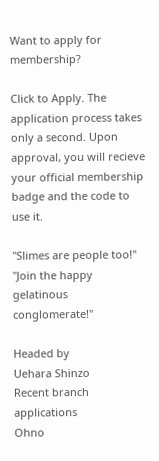Want to apply for membership?

Click to Apply. The application process takes only a second. Upon approval, you will recieve your official membership badge and the code to use it.

"Slimes are people too!"
"Join the happy gelatinous conglomerate!"

Headed by
Uehara Shinzo
Recent branch applications
Ohno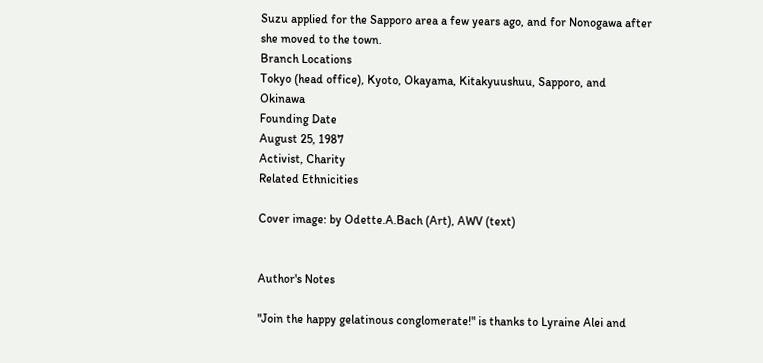Suzu applied for the Sapporo area a few years ago, and for Nonogawa after she moved to the town.
Branch Locations
Tokyo (head office), Kyoto, Okayama, Kitakyuushuu, Sapporo, and Okinawa
Founding Date
August 25, 1987
Activist, Charity
Related Ethnicities

Cover image: by Odette.A.Bach (Art), AWV (text)


Author's Notes

"Join the happy gelatinous conglomerate!" is thanks to Lyraine Alei and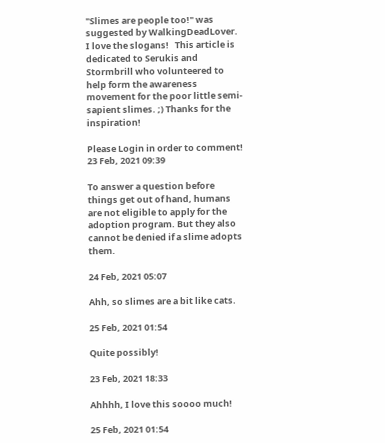"Slimes are people too!" was suggested by WalkingDeadLover. I love the slogans!   This article is dedicated to Serukis and Stormbrill who volunteered to help form the awareness movement for the poor little semi-sapient slimes. ;) Thanks for the inspiration!

Please Login in order to comment!
23 Feb, 2021 09:39

To answer a question before things get out of hand, humans are not eligible to apply for the adoption program. But they also cannot be denied if a slime adopts them.

24 Feb, 2021 05:07

Ahh, so slimes are a bit like cats.

25 Feb, 2021 01:54

Quite possibly!

23 Feb, 2021 18:33

Ahhhh, I love this soooo much!

25 Feb, 2021 01:54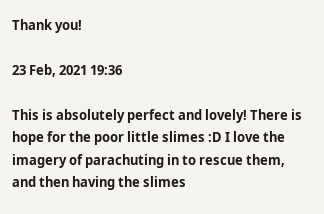Thank you!

23 Feb, 2021 19:36

This is absolutely perfect and lovely! There is hope for the poor little slimes :D I love the imagery of parachuting in to rescue them, and then having the slimes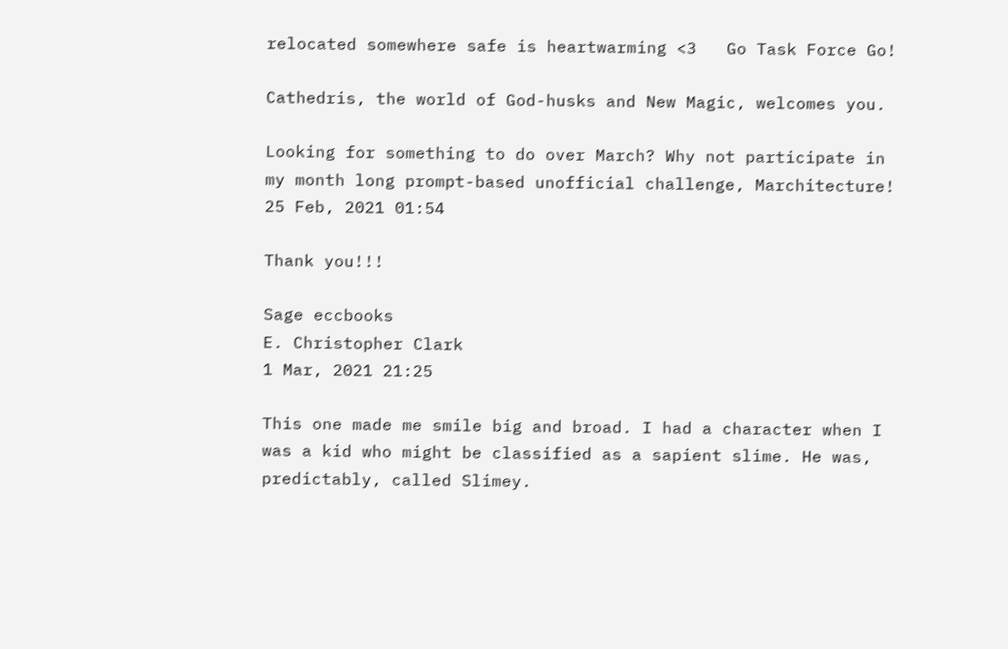relocated somewhere safe is heartwarming <3   Go Task Force Go!

Cathedris, the world of God-husks and New Magic, welcomes you.

Looking for something to do over March? Why not participate in my month long prompt-based unofficial challenge, Marchitecture!
25 Feb, 2021 01:54

Thank you!!!

Sage eccbooks
E. Christopher Clark
1 Mar, 2021 21:25

This one made me smile big and broad. I had a character when I was a kid who might be classified as a sapient slime. He was, predictably, called Slimey.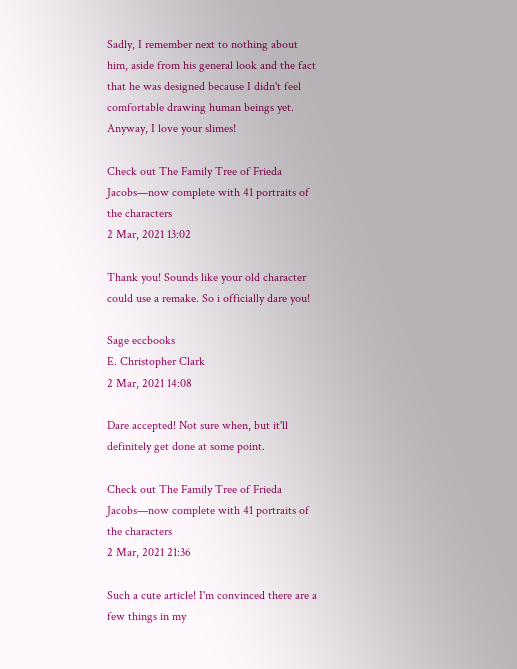Sadly, I remember next to nothing about him, aside from his general look and the fact that he was designed because I didn't feel comfortable drawing human beings yet.   Anyway, I love your slimes!

Check out The Family Tree of Frieda Jacobs—now complete with 41 portraits of the characters
2 Mar, 2021 13:02

Thank you! Sounds like your old character could use a remake. So i officially dare you!

Sage eccbooks
E. Christopher Clark
2 Mar, 2021 14:08

Dare accepted! Not sure when, but it'll definitely get done at some point.

Check out The Family Tree of Frieda Jacobs—now complete with 41 portraits of the characters
2 Mar, 2021 21:36

Such a cute article! I'm convinced there are a few things in my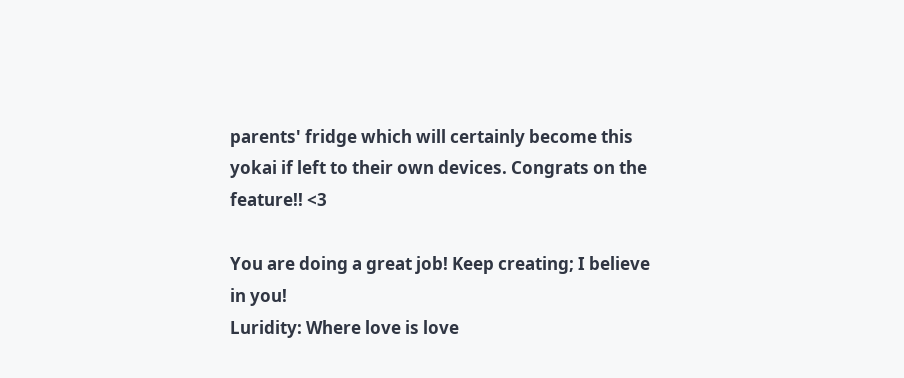parents' fridge which will certainly become this yokai if left to their own devices. Congrats on the feature!! <3

You are doing a great job! Keep creating; I believe in you!
Luridity: Where love is love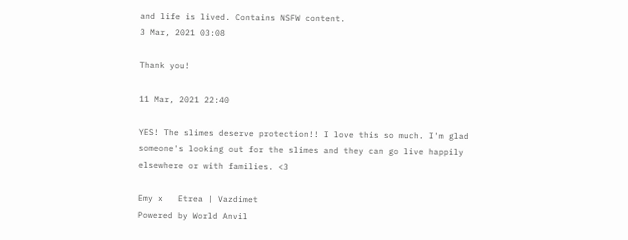and life is lived. Contains NSFW content.
3 Mar, 2021 03:08

Thank you!

11 Mar, 2021 22:40

YES! The slimes deserve protection!! I love this so much. I'm glad someone's looking out for the slimes and they can go live happily elsewhere or with families. <3

Emy x   Etrea | Vazdimet
Powered by World Anvil